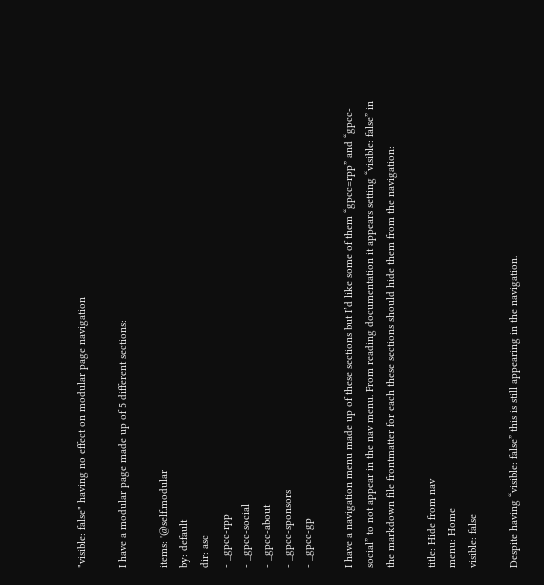"visible: false" having no effect on modular page navigation

I have a modular page made up of 5 different sections:

items: '@self.modular
by: default
dir: asc
- _gpcc-rpp
- _gpcc-social
- _gpcc-about
- _gpcc-sponsors
- _gpcc-gp

I have a navigation menu made up of these sections but I’d like some of them “gpcc=rpp” and “gpcc-social” to not appear in the nav menu. From reading documentation it appears setting “visible: false” in the markdown file frontmatter for each these sections should hide them from the navigation:

title: Hide from nav
menu: Home
visible: false

Despite having “visible: false” this is still appearing in the navigation.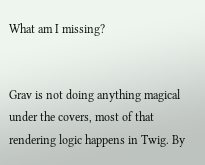What am I missing?


Grav is not doing anything magical under the covers, most of that rendering logic happens in Twig. By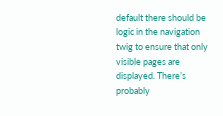default there should be logic in the navigation twig to ensure that only visible pages are displayed. There’s probably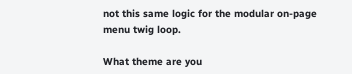not this same logic for the modular on-page menu twig loop.

What theme are you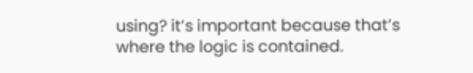using? it’s important because that’s where the logic is contained.